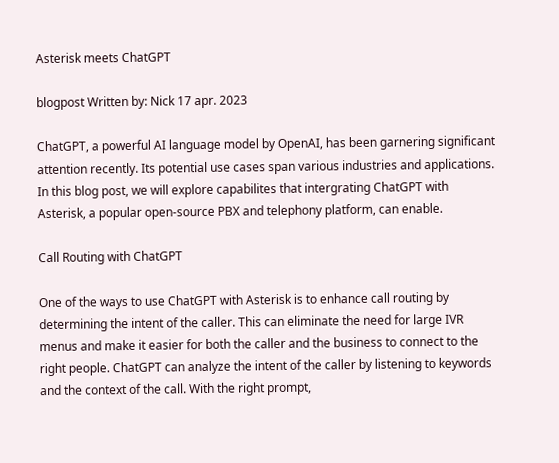Asterisk meets ChatGPT

blogpost Written by: Nick 17 apr. 2023

ChatGPT, a powerful AI language model by OpenAI, has been garnering significant attention recently. Its potential use cases span various industries and applications. In this blog post, we will explore capabilites that intergrating ChatGPT with Asterisk, a popular open-source PBX and telephony platform, can enable.

Call Routing with ChatGPT

One of the ways to use ChatGPT with Asterisk is to enhance call routing by determining the intent of the caller. This can eliminate the need for large IVR menus and make it easier for both the caller and the business to connect to the right people. ChatGPT can analyze the intent of the caller by listening to keywords and the context of the call. With the right prompt,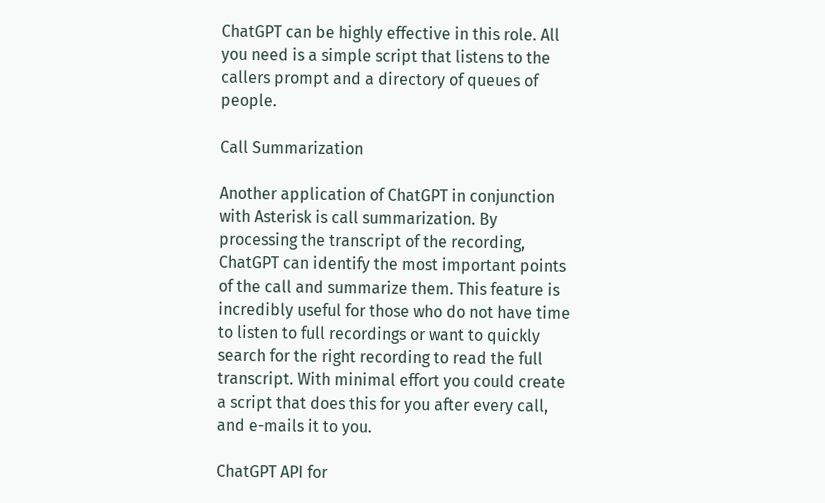ChatGPT can be highly effective in this role. All you need is a simple script that listens to the callers prompt and a directory of queues of people.

Call Summarization

Another application of ChatGPT in conjunction with Asterisk is call summarization. By processing the transcript of the recording, ChatGPT can identify the most important points of the call and summarize them. This feature is incredibly useful for those who do not have time to listen to full recordings or want to quickly search for the right recording to read the full transcript. With minimal effort you could create a script that does this for you after every call, and e-mails it to you.

ChatGPT API for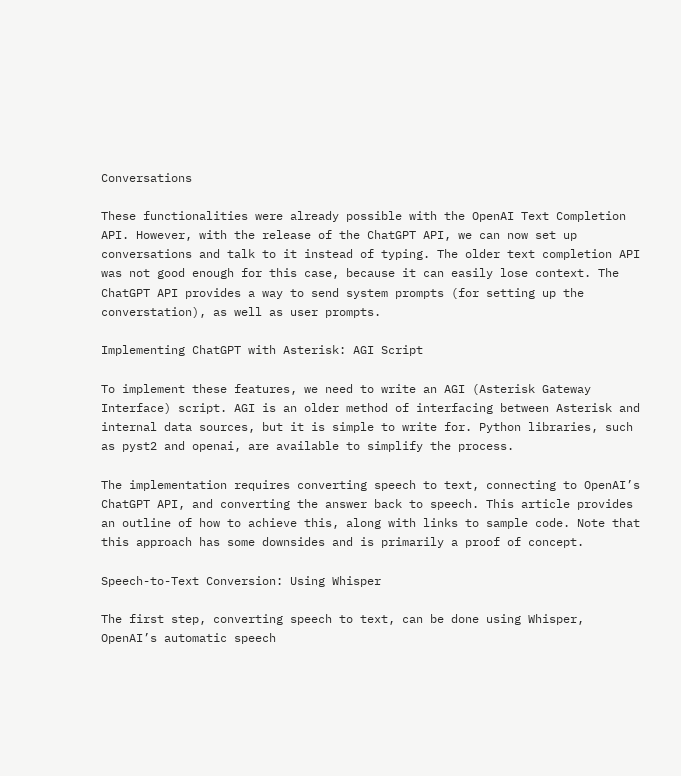Conversations

These functionalities were already possible with the OpenAI Text Completion API. However, with the release of the ChatGPT API, we can now set up conversations and talk to it instead of typing. The older text completion API was not good enough for this case, because it can easily lose context. The ChatGPT API provides a way to send system prompts (for setting up the converstation), as well as user prompts.

Implementing ChatGPT with Asterisk: AGI Script

To implement these features, we need to write an AGI (Asterisk Gateway Interface) script. AGI is an older method of interfacing between Asterisk and internal data sources, but it is simple to write for. Python libraries, such as pyst2 and openai, are available to simplify the process.

The implementation requires converting speech to text, connecting to OpenAI’s ChatGPT API, and converting the answer back to speech. This article provides an outline of how to achieve this, along with links to sample code. Note that this approach has some downsides and is primarily a proof of concept.

Speech-to-Text Conversion: Using Whisper

The first step, converting speech to text, can be done using Whisper, OpenAI’s automatic speech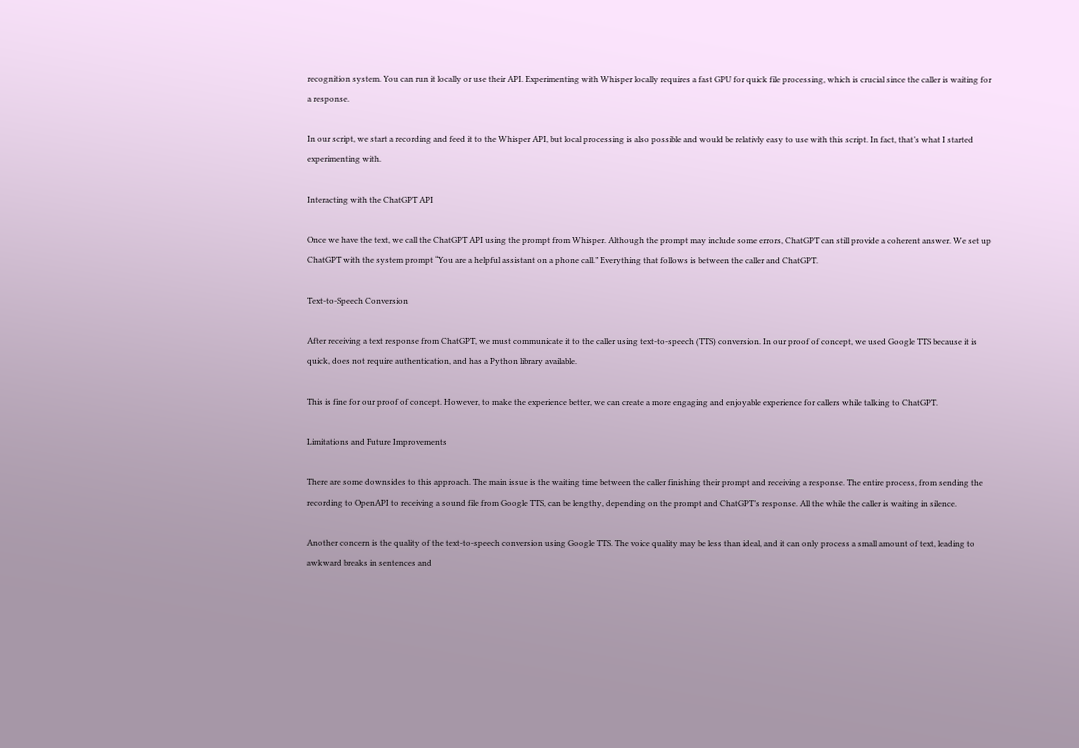recognition system. You can run it locally or use their API. Experimenting with Whisper locally requires a fast GPU for quick file processing, which is crucial since the caller is waiting for a response.

In our script, we start a recording and feed it to the Whisper API, but local processing is also possible and would be relativly easy to use with this script. In fact, that’s what I started experimenting with.

Interacting with the ChatGPT API

Once we have the text, we call the ChatGPT API using the prompt from Whisper. Although the prompt may include some errors, ChatGPT can still provide a coherent answer. We set up ChatGPT with the system prompt “You are a helpful assistant on a phone call.” Everything that follows is between the caller and ChatGPT.

Text-to-Speech Conversion

After receiving a text response from ChatGPT, we must communicate it to the caller using text-to-speech (TTS) conversion. In our proof of concept, we used Google TTS because it is quick, does not require authentication, and has a Python library available.

This is fine for our proof of concept. However, to make the experience better, we can create a more engaging and enjoyable experience for callers while talking to ChatGPT.

Limitations and Future Improvements

There are some downsides to this approach. The main issue is the waiting time between the caller finishing their prompt and receiving a response. The entire process, from sending the recording to OpenAPI to receiving a sound file from Google TTS, can be lengthy, depending on the prompt and ChatGPT’s response. All the while the caller is waiting in silence.

Another concern is the quality of the text-to-speech conversion using Google TTS. The voice quality may be less than ideal, and it can only process a small amount of text, leading to awkward breaks in sentences and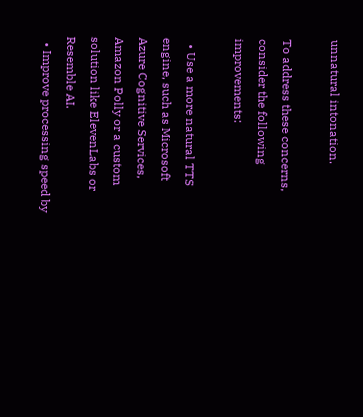unnatural intonation.

To address these concerns, consider the following improvements:

  • Use a more natural TTS engine, such as Microsoft Azure Cognitive Services, Amazon Polly or a custom solution like ElevenLabs or Resemble AI.
  • Improve processing speed by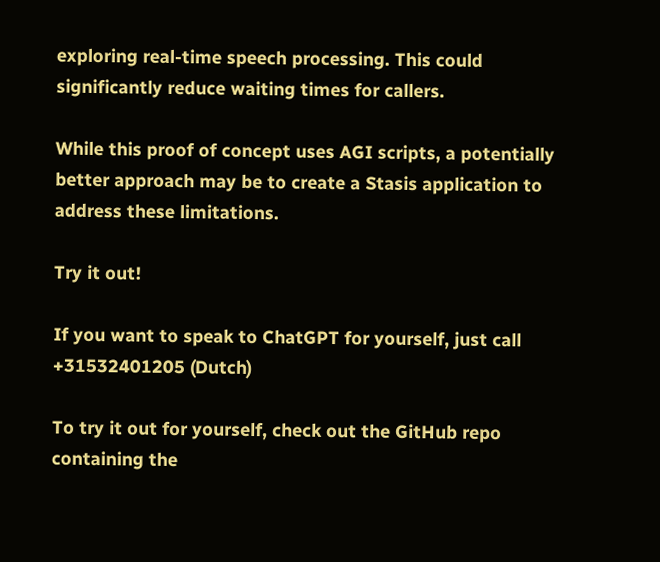exploring real-time speech processing. This could significantly reduce waiting times for callers.

While this proof of concept uses AGI scripts, a potentially better approach may be to create a Stasis application to address these limitations.

Try it out!

If you want to speak to ChatGPT for yourself, just call +31532401205 (Dutch)

To try it out for yourself, check out the GitHub repo containing the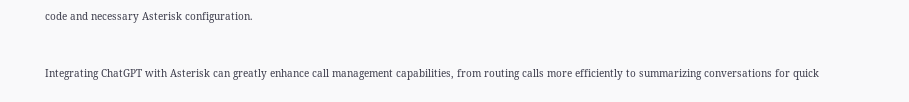code and necessary Asterisk configuration.


Integrating ChatGPT with Asterisk can greatly enhance call management capabilities, from routing calls more efficiently to summarizing conversations for quick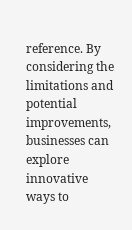reference. By considering the limitations and potential improvements, businesses can explore innovative ways to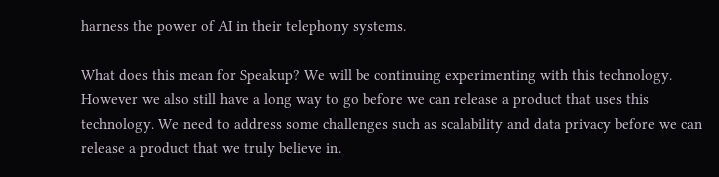harness the power of AI in their telephony systems.

What does this mean for Speakup? We will be continuing experimenting with this technology. However we also still have a long way to go before we can release a product that uses this technology. We need to address some challenges such as scalability and data privacy before we can release a product that we truly believe in.